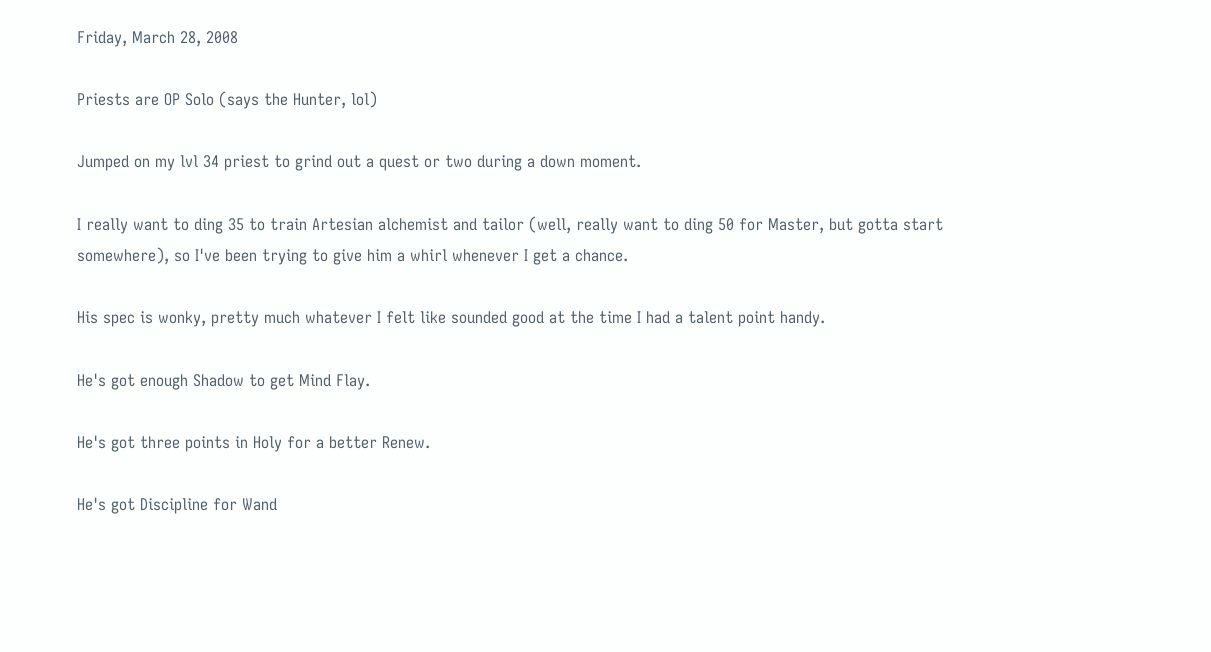Friday, March 28, 2008

Priests are OP Solo (says the Hunter, lol)

Jumped on my lvl 34 priest to grind out a quest or two during a down moment.

I really want to ding 35 to train Artesian alchemist and tailor (well, really want to ding 50 for Master, but gotta start somewhere), so I've been trying to give him a whirl whenever I get a chance.

His spec is wonky, pretty much whatever I felt like sounded good at the time I had a talent point handy.

He's got enough Shadow to get Mind Flay.

He's got three points in Holy for a better Renew.

He's got Discipline for Wand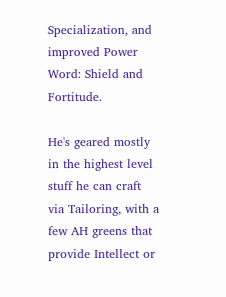Specialization, and improved Power Word: Shield and Fortitude.

He's geared mostly in the highest level stuff he can craft via Tailoring, with a few AH greens that provide Intellect or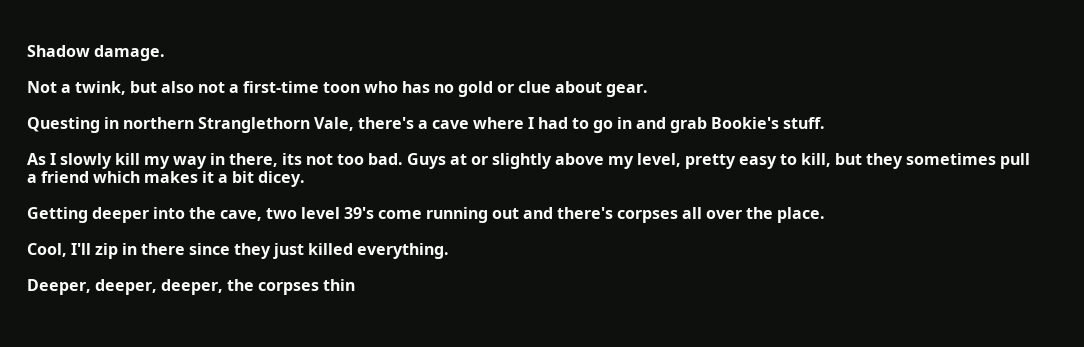Shadow damage.

Not a twink, but also not a first-time toon who has no gold or clue about gear.

Questing in northern Stranglethorn Vale, there's a cave where I had to go in and grab Bookie's stuff.

As I slowly kill my way in there, its not too bad. Guys at or slightly above my level, pretty easy to kill, but they sometimes pull a friend which makes it a bit dicey.

Getting deeper into the cave, two level 39's come running out and there's corpses all over the place.

Cool, I'll zip in there since they just killed everything.

Deeper, deeper, deeper, the corpses thin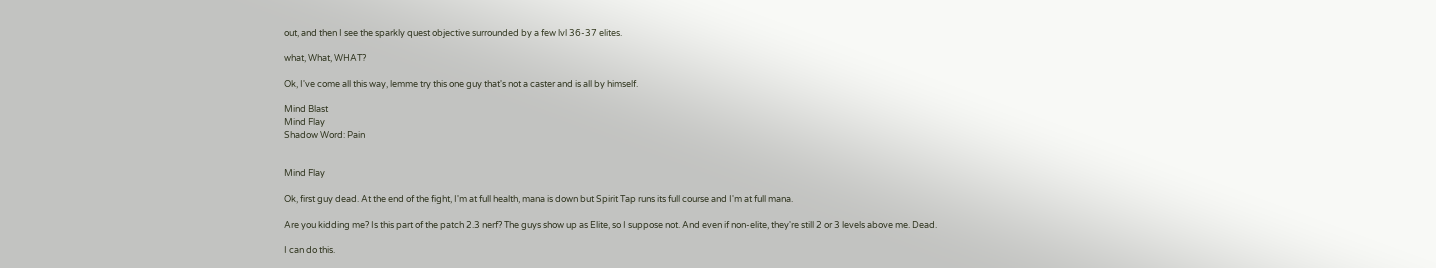out, and then I see the sparkly quest objective surrounded by a few lvl 36-37 elites.

what, What, WHAT?

Ok, I've come all this way, lemme try this one guy that's not a caster and is all by himself.

Mind Blast
Mind Flay
Shadow Word: Pain


Mind Flay

Ok, first guy dead. At the end of the fight, I'm at full health, mana is down but Spirit Tap runs its full course and I'm at full mana.

Are you kidding me? Is this part of the patch 2.3 nerf? The guys show up as Elite, so I suppose not. And even if non-elite, they're still 2 or 3 levels above me. Dead.

I can do this.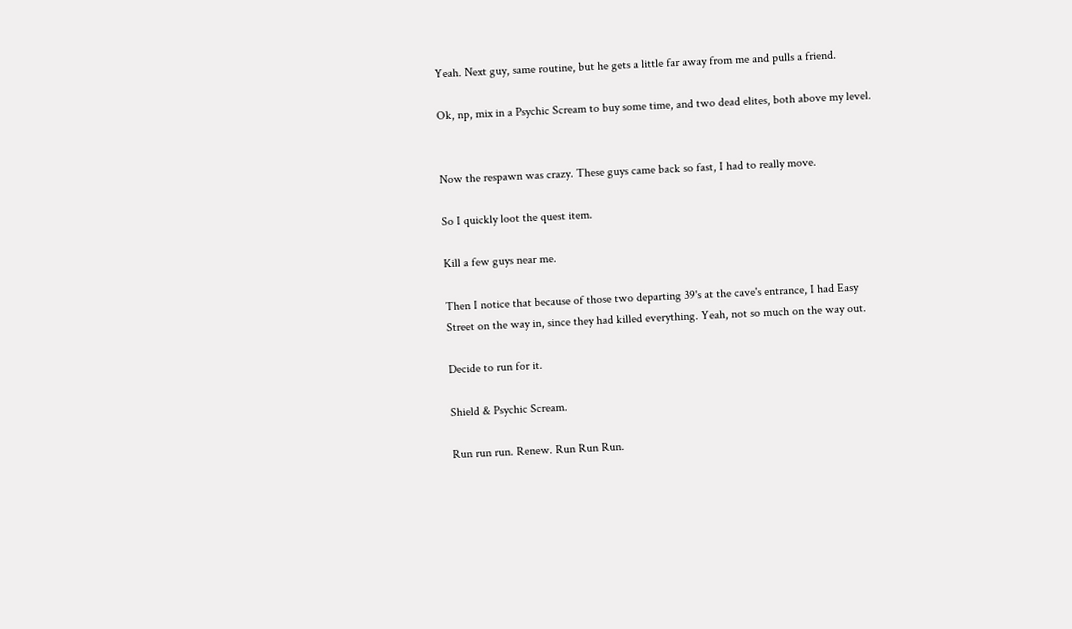Yeah. Next guy, same routine, but he gets a little far away from me and pulls a friend.

Ok, np, mix in a Psychic Scream to buy some time, and two dead elites, both above my level.


Now the respawn was crazy. These guys came back so fast, I had to really move.

So I quickly loot the quest item.

Kill a few guys near me.

Then I notice that because of those two departing 39's at the cave's entrance, I had Easy Street on the way in, since they had killed everything. Yeah, not so much on the way out.

Decide to run for it.

Shield & Psychic Scream.

Run run run. Renew. Run Run Run.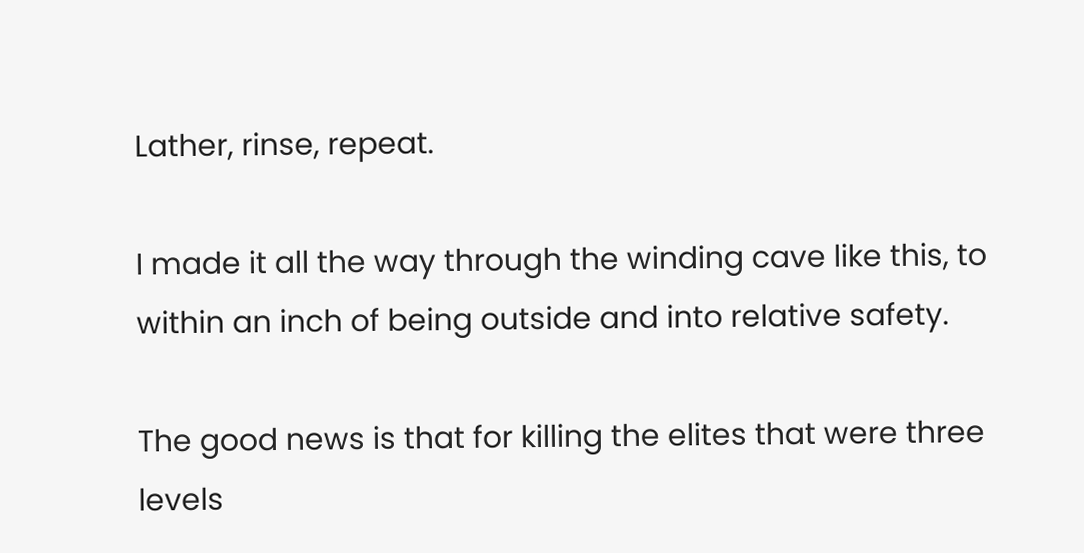Lather, rinse, repeat.

I made it all the way through the winding cave like this, to within an inch of being outside and into relative safety.

The good news is that for killing the elites that were three levels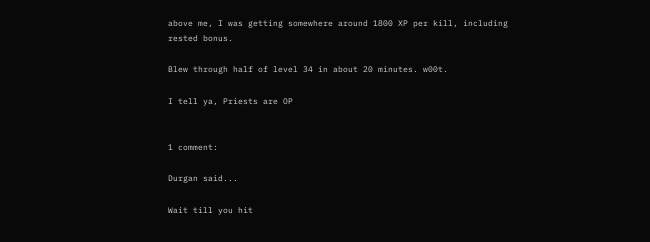above me, I was getting somewhere around 1800 XP per kill, including rested bonus.

Blew through half of level 34 in about 20 minutes. w00t.

I tell ya, Priests are OP


1 comment:

Durgan said...

Wait till you hit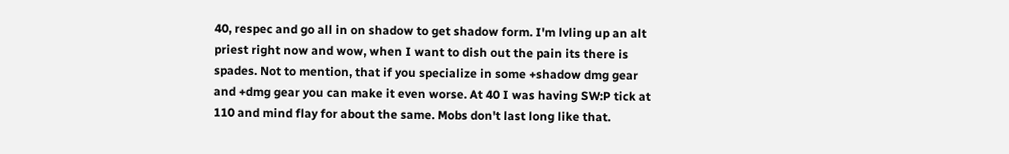40, respec and go all in on shadow to get shadow form. I'm lvling up an alt priest right now and wow, when I want to dish out the pain its there is spades. Not to mention, that if you specialize in some +shadow dmg gear and +dmg gear you can make it even worse. At 40 I was having SW:P tick at 110 and mind flay for about the same. Mobs don't last long like that.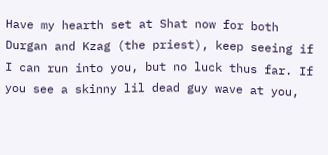Have my hearth set at Shat now for both Durgan and Kzag (the priest), keep seeing if I can run into you, but no luck thus far. If you see a skinny lil dead guy wave at you,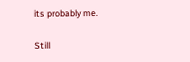its probably me.

Still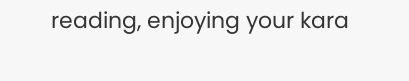reading, enjoying your kara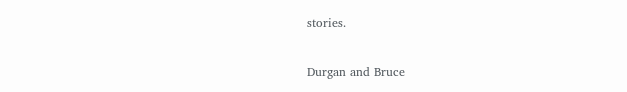stories.

Durgan and Bruce